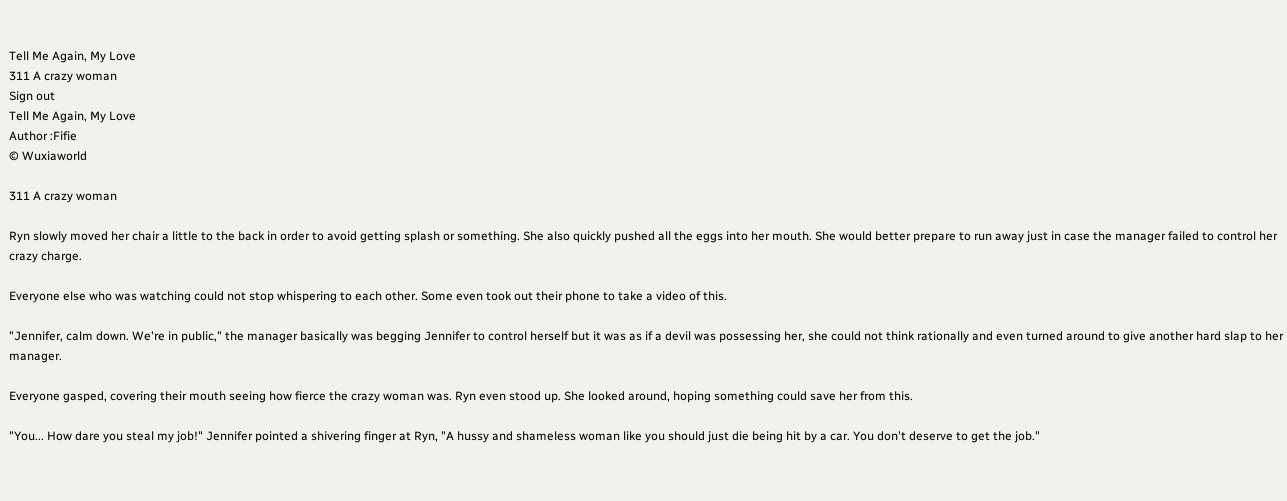Tell Me Again, My Love
311 A crazy woman
Sign out
Tell Me Again, My Love
Author :Fifie
© Wuxiaworld

311 A crazy woman

Ryn slowly moved her chair a little to the back in order to avoid getting splash or something. She also quickly pushed all the eggs into her mouth. She would better prepare to run away just in case the manager failed to control her crazy charge.

Everyone else who was watching could not stop whispering to each other. Some even took out their phone to take a video of this.

"Jennifer, calm down. We're in public," the manager basically was begging Jennifer to control herself but it was as if a devil was possessing her, she could not think rationally and even turned around to give another hard slap to her manager.

Everyone gasped, covering their mouth seeing how fierce the crazy woman was. Ryn even stood up. She looked around, hoping something could save her from this.

"You... How dare you steal my job!" Jennifer pointed a shivering finger at Ryn, "A hussy and shameless woman like you should just die being hit by a car. You don't deserve to get the job."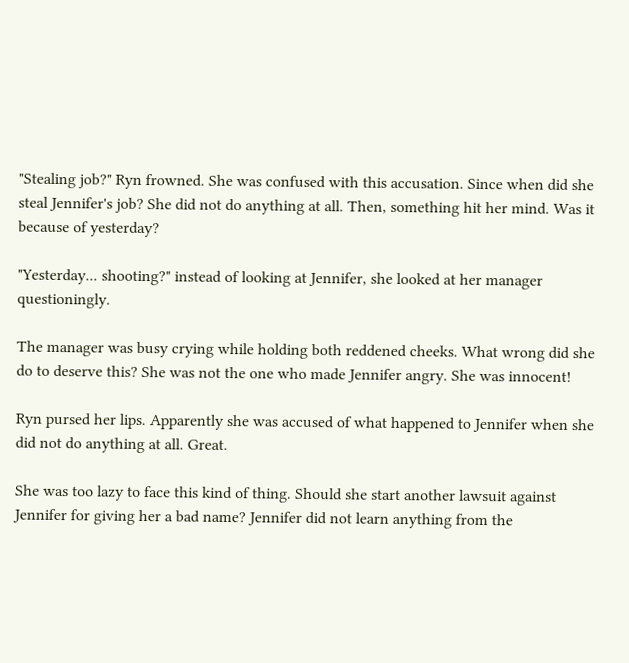"Stealing job?" Ryn frowned. She was confused with this accusation. Since when did she steal Jennifer's job? She did not do anything at all. Then, something hit her mind. Was it because of yesterday?

"Yesterday... shooting?" instead of looking at Jennifer, she looked at her manager questioningly.

The manager was busy crying while holding both reddened cheeks. What wrong did she do to deserve this? She was not the one who made Jennifer angry. She was innocent!

Ryn pursed her lips. Apparently she was accused of what happened to Jennifer when she did not do anything at all. Great.

She was too lazy to face this kind of thing. Should she start another lawsuit against Jennifer for giving her a bad name? Jennifer did not learn anything from the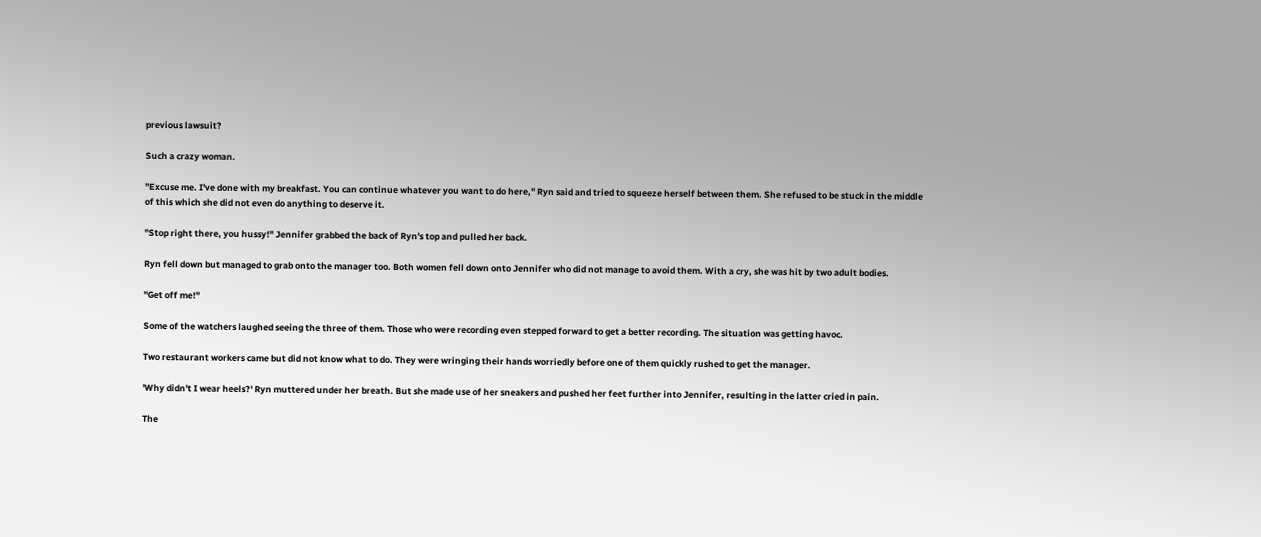previous lawsuit?

Such a crazy woman.

"Excuse me. I've done with my breakfast. You can continue whatever you want to do here," Ryn said and tried to squeeze herself between them. She refused to be stuck in the middle of this which she did not even do anything to deserve it.

"Stop right there, you hussy!" Jennifer grabbed the back of Ryn's top and pulled her back.

Ryn fell down but managed to grab onto the manager too. Both women fell down onto Jennifer who did not manage to avoid them. With a cry, she was hit by two adult bodies.

"Get off me!"

Some of the watchers laughed seeing the three of them. Those who were recording even stepped forward to get a better recording. The situation was getting havoc.

Two restaurant workers came but did not know what to do. They were wringing their hands worriedly before one of them quickly rushed to get the manager.

'Why didn't I wear heels?' Ryn muttered under her breath. But she made use of her sneakers and pushed her feet further into Jennifer, resulting in the latter cried in pain.

The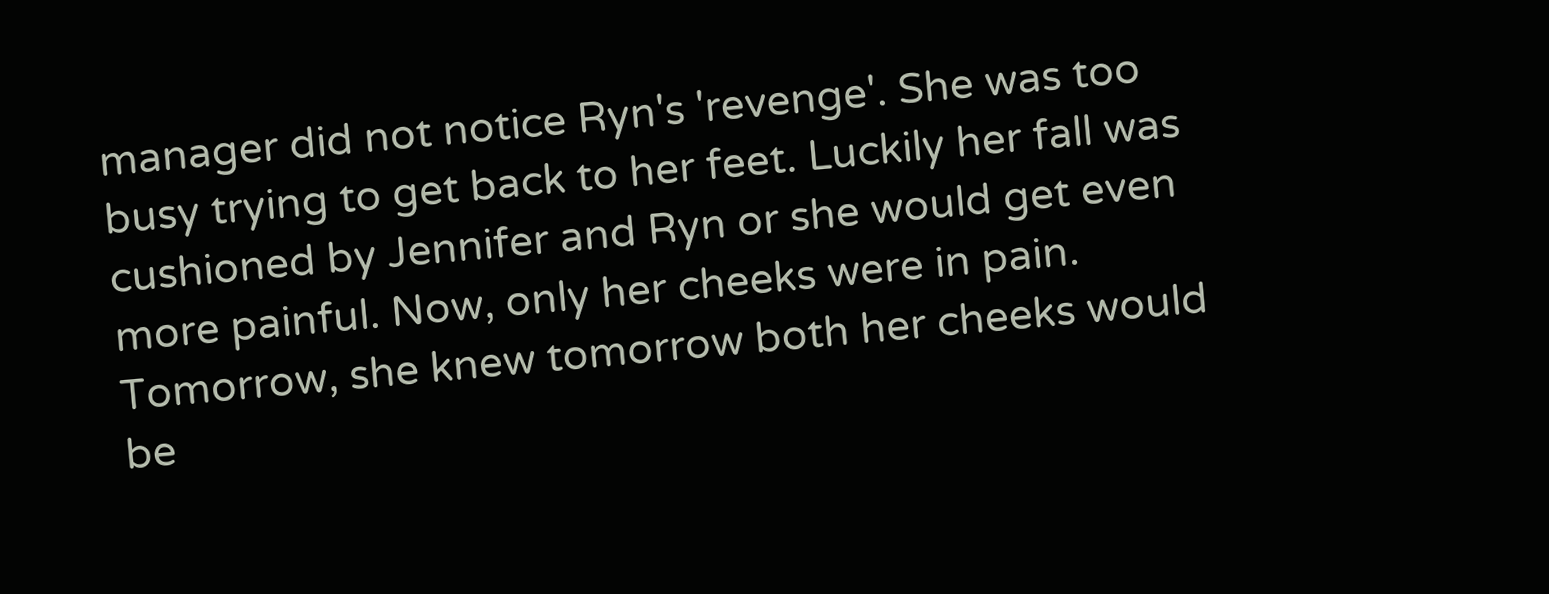manager did not notice Ryn's 'revenge'. She was too busy trying to get back to her feet. Luckily her fall was cushioned by Jennifer and Ryn or she would get even more painful. Now, only her cheeks were in pain. Tomorrow, she knew tomorrow both her cheeks would be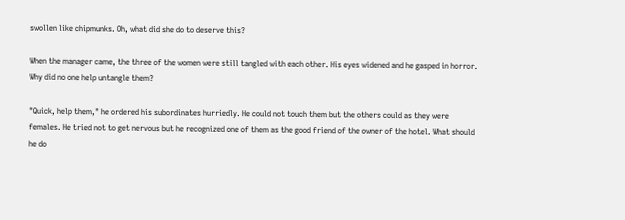swollen like chipmunks. Oh, what did she do to deserve this?

When the manager came, the three of the women were still tangled with each other. His eyes widened and he gasped in horror. Why did no one help untangle them?

"Quick, help them," he ordered his subordinates hurriedly. He could not touch them but the others could as they were females. He tried not to get nervous but he recognized one of them as the good friend of the owner of the hotel. What should he do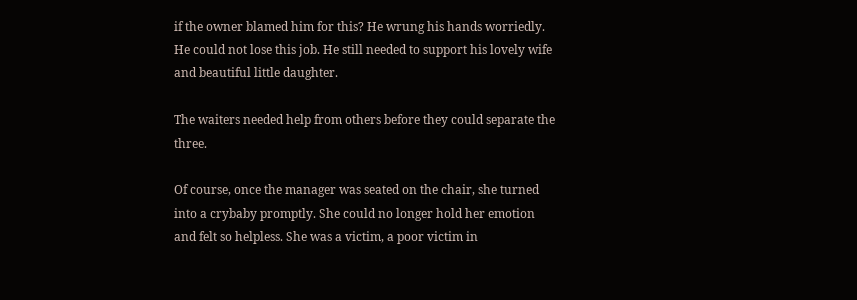if the owner blamed him for this? He wrung his hands worriedly. He could not lose this job. He still needed to support his lovely wife and beautiful little daughter.

The waiters needed help from others before they could separate the three.

Of course, once the manager was seated on the chair, she turned into a crybaby promptly. She could no longer hold her emotion and felt so helpless. She was a victim, a poor victim in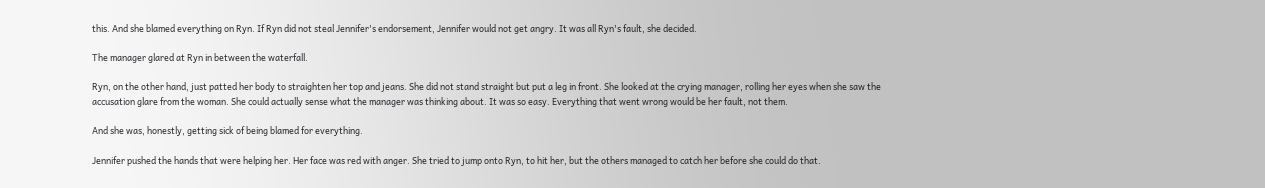this. And she blamed everything on Ryn. If Ryn did not steal Jennifer's endorsement, Jennifer would not get angry. It was all Ryn's fault, she decided.

The manager glared at Ryn in between the waterfall.

Ryn, on the other hand, just patted her body to straighten her top and jeans. She did not stand straight but put a leg in front. She looked at the crying manager, rolling her eyes when she saw the accusation glare from the woman. She could actually sense what the manager was thinking about. It was so easy. Everything that went wrong would be her fault, not them.

And she was, honestly, getting sick of being blamed for everything.

Jennifer pushed the hands that were helping her. Her face was red with anger. She tried to jump onto Ryn, to hit her, but the others managed to catch her before she could do that.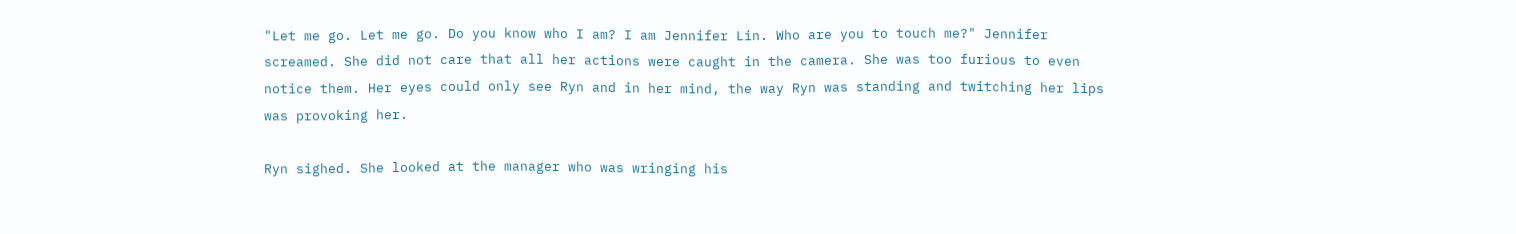"Let me go. Let me go. Do you know who I am? I am Jennifer Lin. Who are you to touch me?" Jennifer screamed. She did not care that all her actions were caught in the camera. She was too furious to even notice them. Her eyes could only see Ryn and in her mind, the way Ryn was standing and twitching her lips was provoking her.

Ryn sighed. She looked at the manager who was wringing his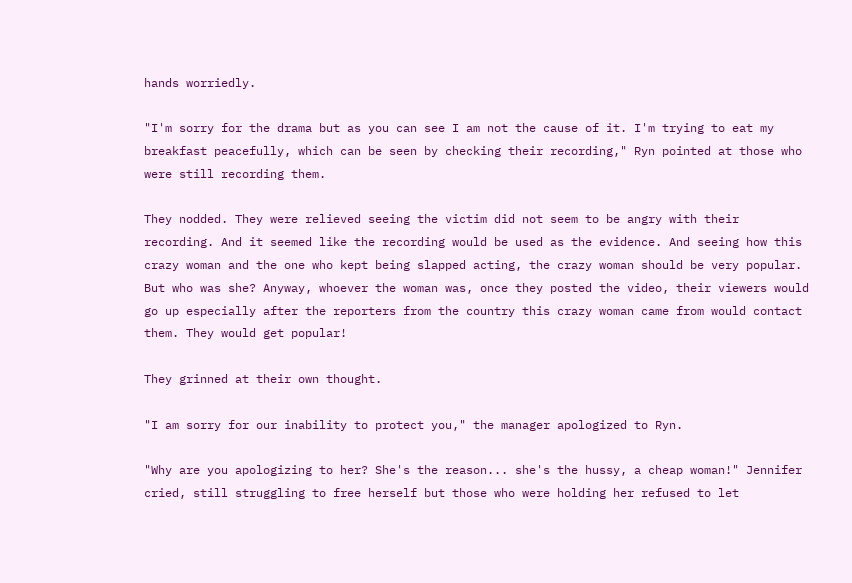hands worriedly.

"I'm sorry for the drama but as you can see I am not the cause of it. I'm trying to eat my breakfast peacefully, which can be seen by checking their recording," Ryn pointed at those who were still recording them.

They nodded. They were relieved seeing the victim did not seem to be angry with their recording. And it seemed like the recording would be used as the evidence. And seeing how this crazy woman and the one who kept being slapped acting, the crazy woman should be very popular. But who was she? Anyway, whoever the woman was, once they posted the video, their viewers would go up especially after the reporters from the country this crazy woman came from would contact them. They would get popular!

They grinned at their own thought.

"I am sorry for our inability to protect you," the manager apologized to Ryn.

"Why are you apologizing to her? She's the reason... she's the hussy, a cheap woman!" Jennifer cried, still struggling to free herself but those who were holding her refused to let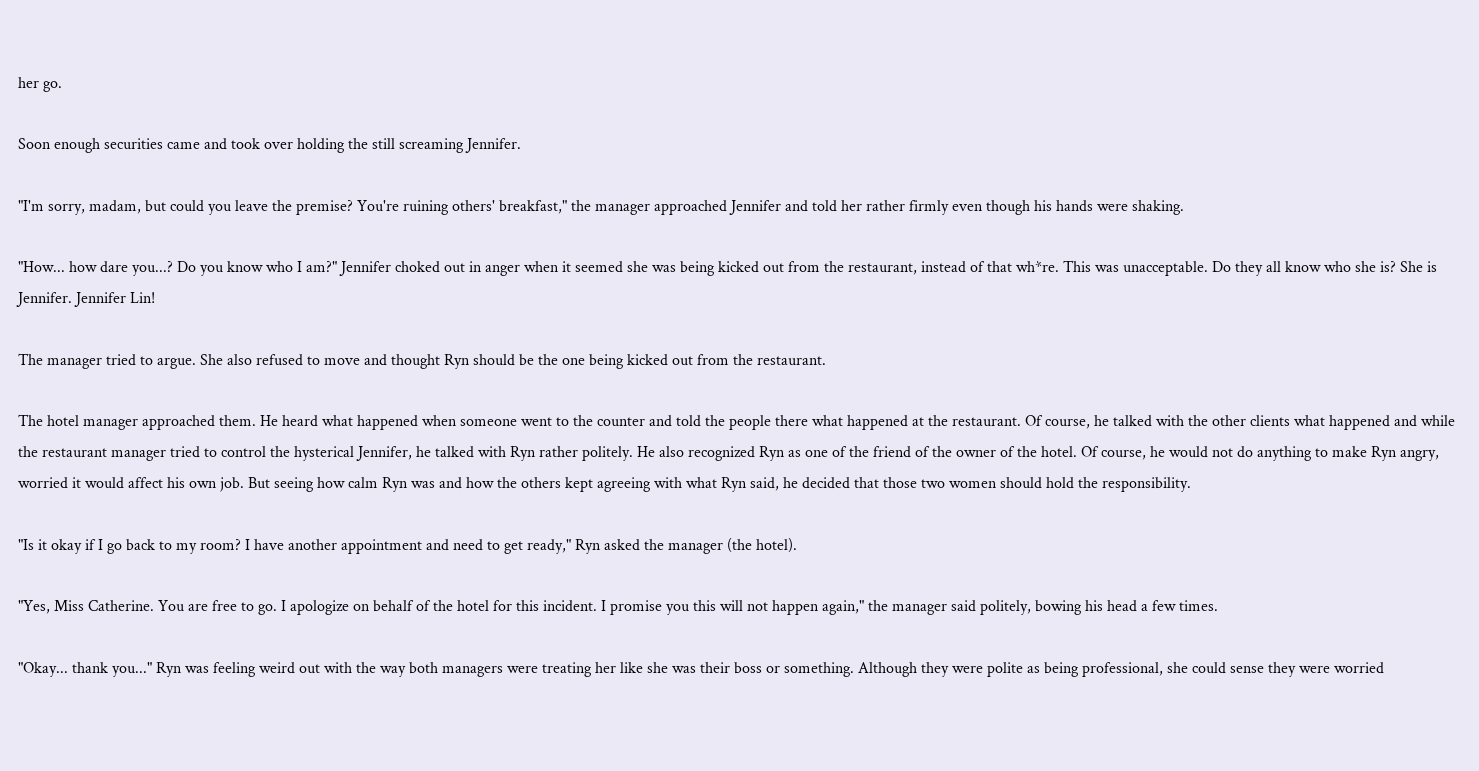her go.

Soon enough securities came and took over holding the still screaming Jennifer.

"I'm sorry, madam, but could you leave the premise? You're ruining others' breakfast," the manager approached Jennifer and told her rather firmly even though his hands were shaking.

"How... how dare you...? Do you know who I am?" Jennifer choked out in anger when it seemed she was being kicked out from the restaurant, instead of that wh*re. This was unacceptable. Do they all know who she is? She is Jennifer. Jennifer Lin!

The manager tried to argue. She also refused to move and thought Ryn should be the one being kicked out from the restaurant.

The hotel manager approached them. He heard what happened when someone went to the counter and told the people there what happened at the restaurant. Of course, he talked with the other clients what happened and while the restaurant manager tried to control the hysterical Jennifer, he talked with Ryn rather politely. He also recognized Ryn as one of the friend of the owner of the hotel. Of course, he would not do anything to make Ryn angry, worried it would affect his own job. But seeing how calm Ryn was and how the others kept agreeing with what Ryn said, he decided that those two women should hold the responsibility.

"Is it okay if I go back to my room? I have another appointment and need to get ready," Ryn asked the manager (the hotel).

"Yes, Miss Catherine. You are free to go. I apologize on behalf of the hotel for this incident. I promise you this will not happen again," the manager said politely, bowing his head a few times.

"Okay... thank you..." Ryn was feeling weird out with the way both managers were treating her like she was their boss or something. Although they were polite as being professional, she could sense they were worried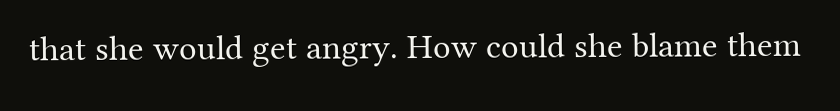that she would get angry. How could she blame them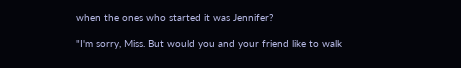when the ones who started it was Jennifer?

"I'm sorry, Miss. But would you and your friend like to walk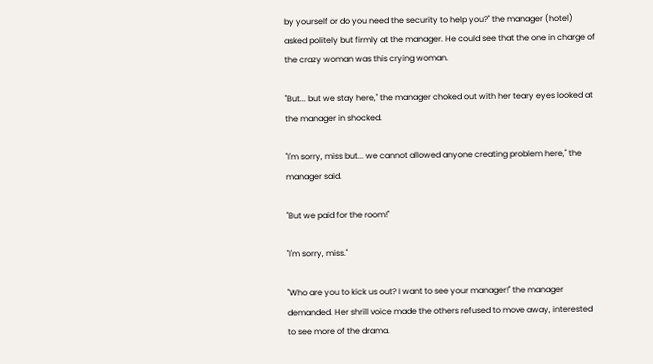by yourself or do you need the security to help you?" the manager (hotel) asked politely but firmly at the manager. He could see that the one in charge of the crazy woman was this crying woman.

"But... but we stay here," the manager choked out with her teary eyes looked at the manager in shocked.

"I'm sorry, miss but... we cannot allowed anyone creating problem here," the manager said.

"But we paid for the room!"

"I'm sorry, miss."

"Who are you to kick us out? I want to see your manager!" the manager demanded. Her shrill voice made the others refused to move away, interested to see more of the drama.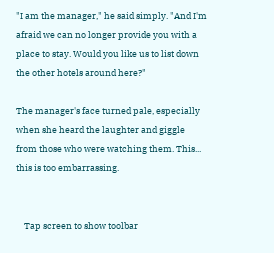"I am the manager," he said simply. "And I'm afraid we can no longer provide you with a place to stay. Would you like us to list down the other hotels around here?"

The manager's face turned pale, especially when she heard the laughter and giggle from those who were watching them. This... this is too embarrassing.


    Tap screen to show toolbar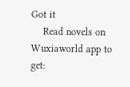Got it
    Read novels on Wuxiaworld app to get: